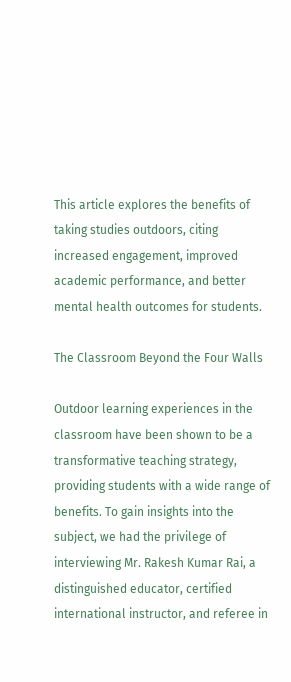This article explores the benefits of taking studies outdoors, citing increased engagement, improved academic performance, and better mental health outcomes for students.

The Classroom Beyond the Four Walls

Outdoor learning experiences in the classroom have been shown to be a transformative teaching strategy, providing students with a wide range of benefits. To gain insights into the subject, we had the privilege of interviewing Mr. Rakesh Kumar Rai, a distinguished educator, certified international instructor, and referee in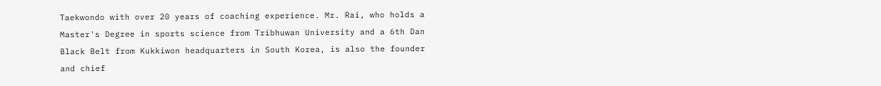Taekwondo with over 20 years of coaching experience. Mr. Rai, who holds a Master's Degree in sports science from Tribhuwan University and a 6th Dan Black Belt from Kukkiwon headquarters in South Korea, is also the founder and chief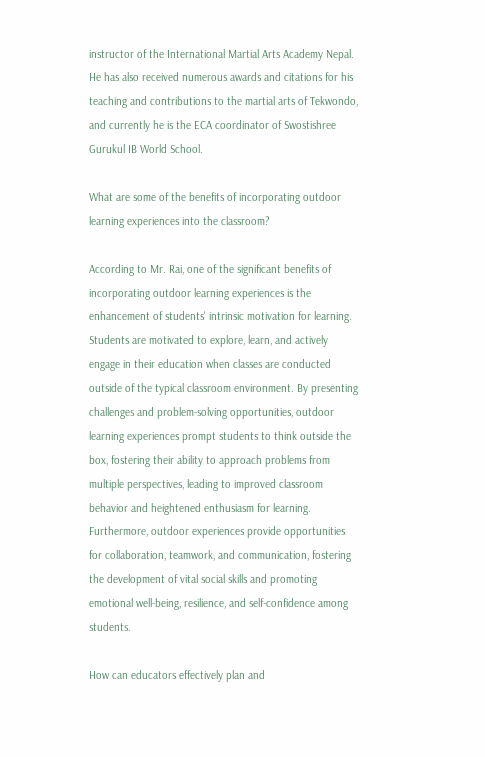instructor of the International Martial Arts Academy Nepal. He has also received numerous awards and citations for his teaching and contributions to the martial arts of Tekwondo, and currently he is the ECA coordinator of Swostishree Gurukul IB World School.

What are some of the benefits of incorporating outdoor learning experiences into the classroom?

According to Mr. Rai, one of the significant benefits of incorporating outdoor learning experiences is the enhancement of students' intrinsic motivation for learning. Students are motivated to explore, learn, and actively engage in their education when classes are conducted outside of the typical classroom environment. By presenting challenges and problem-solving opportunities, outdoor learning experiences prompt students to think outside the box, fostering their ability to approach problems from multiple perspectives, leading to improved classroom behavior and heightened enthusiasm for learning. Furthermore, outdoor experiences provide opportunities for collaboration, teamwork, and communication, fostering the development of vital social skills and promoting emotional well-being, resilience, and self-confidence among students.

How can educators effectively plan and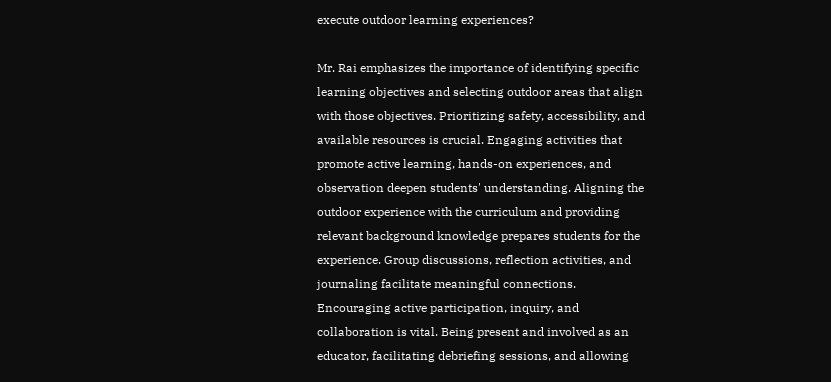execute outdoor learning experiences?

Mr. Rai emphasizes the importance of identifying specific learning objectives and selecting outdoor areas that align with those objectives. Prioritizing safety, accessibility, and available resources is crucial. Engaging activities that promote active learning, hands-on experiences, and observation deepen students' understanding. Aligning the outdoor experience with the curriculum and providing relevant background knowledge prepares students for the experience. Group discussions, reflection activities, and journaling facilitate meaningful connections. Encouraging active participation, inquiry, and collaboration is vital. Being present and involved as an educator, facilitating debriefing sessions, and allowing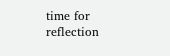time for reflection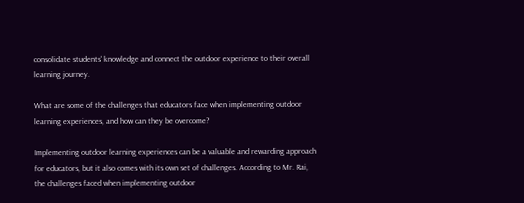consolidate students' knowledge and connect the outdoor experience to their overall learning journey.

What are some of the challenges that educators face when implementing outdoor learning experiences, and how can they be overcome?

Implementing outdoor learning experiences can be a valuable and rewarding approach for educators, but it also comes with its own set of challenges. According to Mr. Rai, the challenges faced when implementing outdoor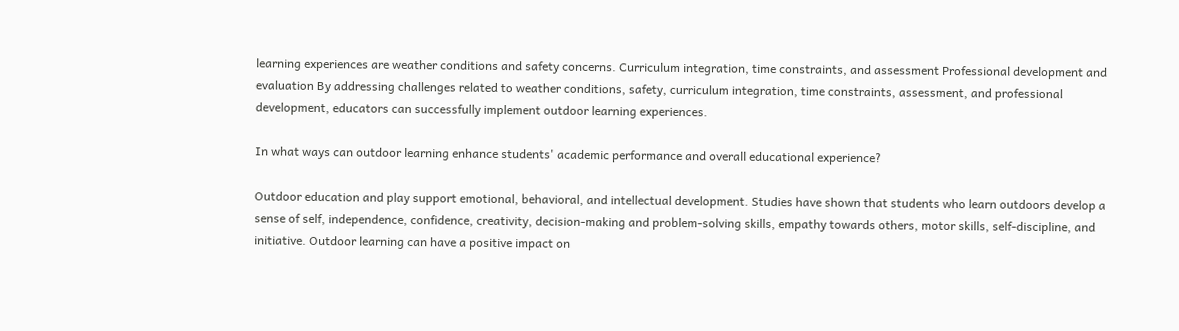learning experiences are weather conditions and safety concerns. Curriculum integration, time constraints, and assessment Professional development and evaluation By addressing challenges related to weather conditions, safety, curriculum integration, time constraints, assessment, and professional development, educators can successfully implement outdoor learning experiences.

In what ways can outdoor learning enhance students' academic performance and overall educational experience?

Outdoor education and play support emotional, behavioral, and intellectual development. Studies have shown that students who learn outdoors develop a sense of self, independence, confidence, creativity, decision-making and problem-solving skills, empathy towards others, motor skills, self-discipline, and initiative. Outdoor learning can have a positive impact on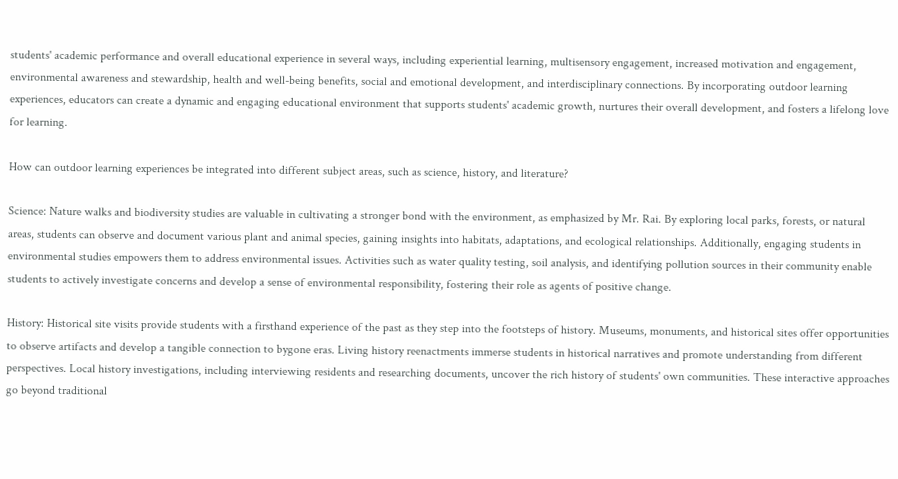students' academic performance and overall educational experience in several ways, including experiential learning, multisensory engagement, increased motivation and engagement, environmental awareness and stewardship, health and well-being benefits, social and emotional development, and interdisciplinary connections. By incorporating outdoor learning experiences, educators can create a dynamic and engaging educational environment that supports students' academic growth, nurtures their overall development, and fosters a lifelong love for learning.

How can outdoor learning experiences be integrated into different subject areas, such as science, history, and literature?

Science: Nature walks and biodiversity studies are valuable in cultivating a stronger bond with the environment, as emphasized by Mr. Rai. By exploring local parks, forests, or natural areas, students can observe and document various plant and animal species, gaining insights into habitats, adaptations, and ecological relationships. Additionally, engaging students in environmental studies empowers them to address environmental issues. Activities such as water quality testing, soil analysis, and identifying pollution sources in their community enable students to actively investigate concerns and develop a sense of environmental responsibility, fostering their role as agents of positive change.

History: Historical site visits provide students with a firsthand experience of the past as they step into the footsteps of history. Museums, monuments, and historical sites offer opportunities to observe artifacts and develop a tangible connection to bygone eras. Living history reenactments immerse students in historical narratives and promote understanding from different perspectives. Local history investigations, including interviewing residents and researching documents, uncover the rich history of students' own communities. These interactive approaches go beyond traditional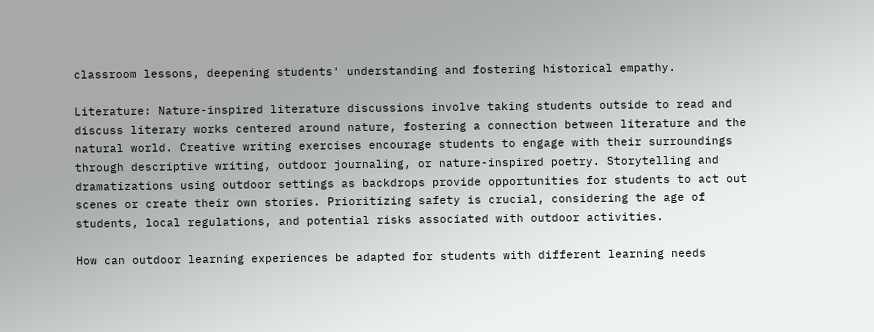classroom lessons, deepening students' understanding and fostering historical empathy.

Literature: Nature-inspired literature discussions involve taking students outside to read and discuss literary works centered around nature, fostering a connection between literature and the natural world. Creative writing exercises encourage students to engage with their surroundings through descriptive writing, outdoor journaling, or nature-inspired poetry. Storytelling and dramatizations using outdoor settings as backdrops provide opportunities for students to act out scenes or create their own stories. Prioritizing safety is crucial, considering the age of students, local regulations, and potential risks associated with outdoor activities.

How can outdoor learning experiences be adapted for students with different learning needs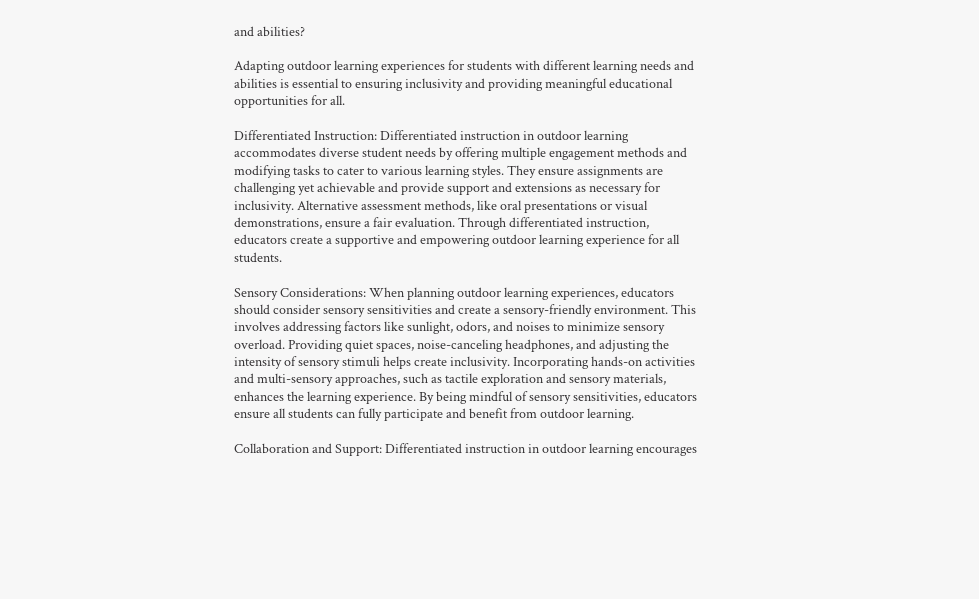and abilities?

Adapting outdoor learning experiences for students with different learning needs and abilities is essential to ensuring inclusivity and providing meaningful educational opportunities for all.

Differentiated Instruction: Differentiated instruction in outdoor learning accommodates diverse student needs by offering multiple engagement methods and modifying tasks to cater to various learning styles. They ensure assignments are challenging yet achievable and provide support and extensions as necessary for inclusivity. Alternative assessment methods, like oral presentations or visual demonstrations, ensure a fair evaluation. Through differentiated instruction, educators create a supportive and empowering outdoor learning experience for all students.

Sensory Considerations: When planning outdoor learning experiences, educators should consider sensory sensitivities and create a sensory-friendly environment. This involves addressing factors like sunlight, odors, and noises to minimize sensory overload. Providing quiet spaces, noise-canceling headphones, and adjusting the intensity of sensory stimuli helps create inclusivity. Incorporating hands-on activities and multi-sensory approaches, such as tactile exploration and sensory materials, enhances the learning experience. By being mindful of sensory sensitivities, educators ensure all students can fully participate and benefit from outdoor learning.

Collaboration and Support: Differentiated instruction in outdoor learning encourages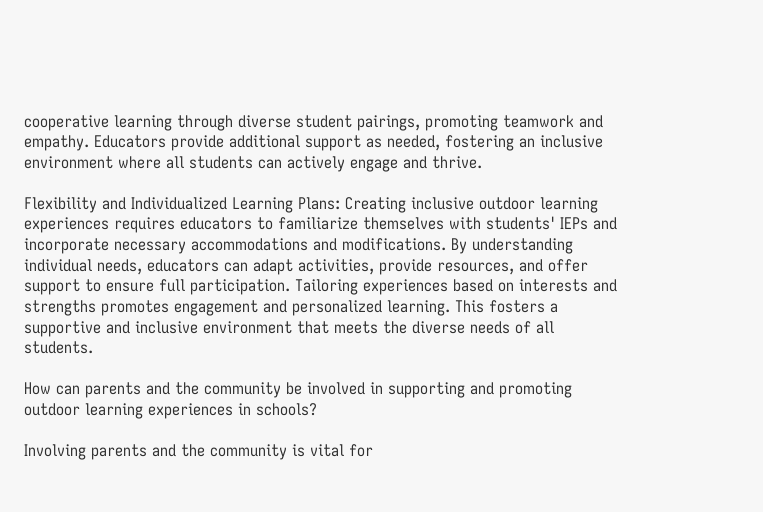cooperative learning through diverse student pairings, promoting teamwork and empathy. Educators provide additional support as needed, fostering an inclusive environment where all students can actively engage and thrive.

Flexibility and Individualized Learning Plans: Creating inclusive outdoor learning experiences requires educators to familiarize themselves with students' IEPs and incorporate necessary accommodations and modifications. By understanding individual needs, educators can adapt activities, provide resources, and offer support to ensure full participation. Tailoring experiences based on interests and strengths promotes engagement and personalized learning. This fosters a supportive and inclusive environment that meets the diverse needs of all students.

How can parents and the community be involved in supporting and promoting outdoor learning experiences in schools?

Involving parents and the community is vital for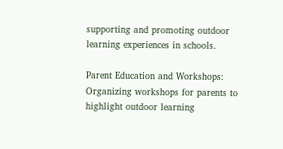supporting and promoting outdoor learning experiences in schools.

Parent Education and Workshops: Organizing workshops for parents to highlight outdoor learning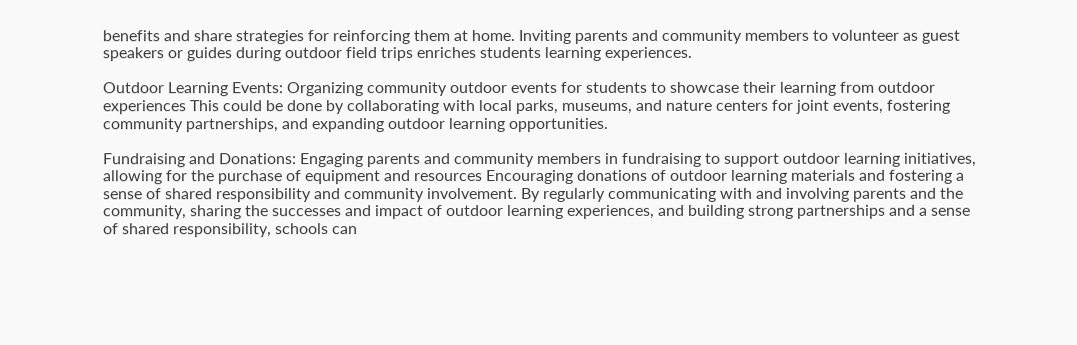benefits and share strategies for reinforcing them at home. Inviting parents and community members to volunteer as guest speakers or guides during outdoor field trips enriches students learning experiences.

Outdoor Learning Events: Organizing community outdoor events for students to showcase their learning from outdoor experiences This could be done by collaborating with local parks, museums, and nature centers for joint events, fostering community partnerships, and expanding outdoor learning opportunities.

Fundraising and Donations: Engaging parents and community members in fundraising to support outdoor learning initiatives, allowing for the purchase of equipment and resources Encouraging donations of outdoor learning materials and fostering a sense of shared responsibility and community involvement. By regularly communicating with and involving parents and the community, sharing the successes and impact of outdoor learning experiences, and building strong partnerships and a sense of shared responsibility, schools can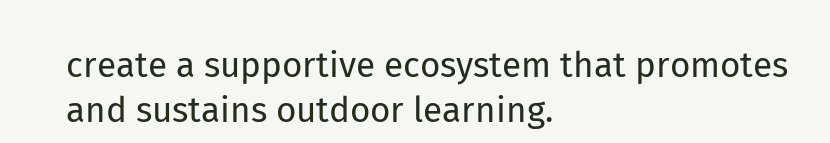create a supportive ecosystem that promotes and sustains outdoor learning.